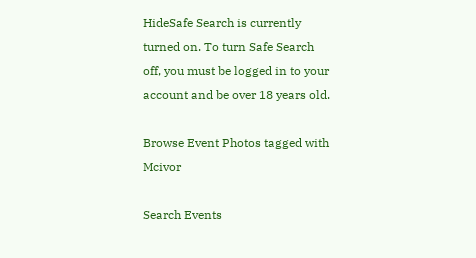HideSafe Search is currently turned on. To turn Safe Search off, you must be logged in to your account and be over 18 years old.

Browse Event Photos tagged with Mcivor

Search Events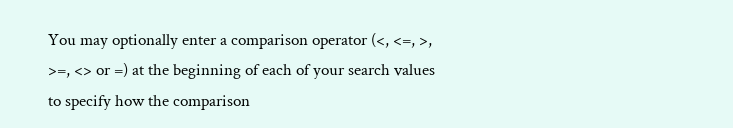You may optionally enter a comparison operator (<, <=, >, >=, <> or =) at the beginning of each of your search values to specify how the comparison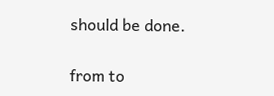should be done.

from to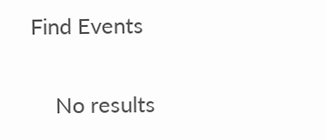Find Events

    No results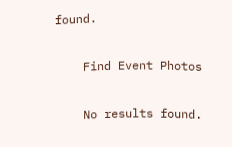found.

    Find Event Photos

    No results found.